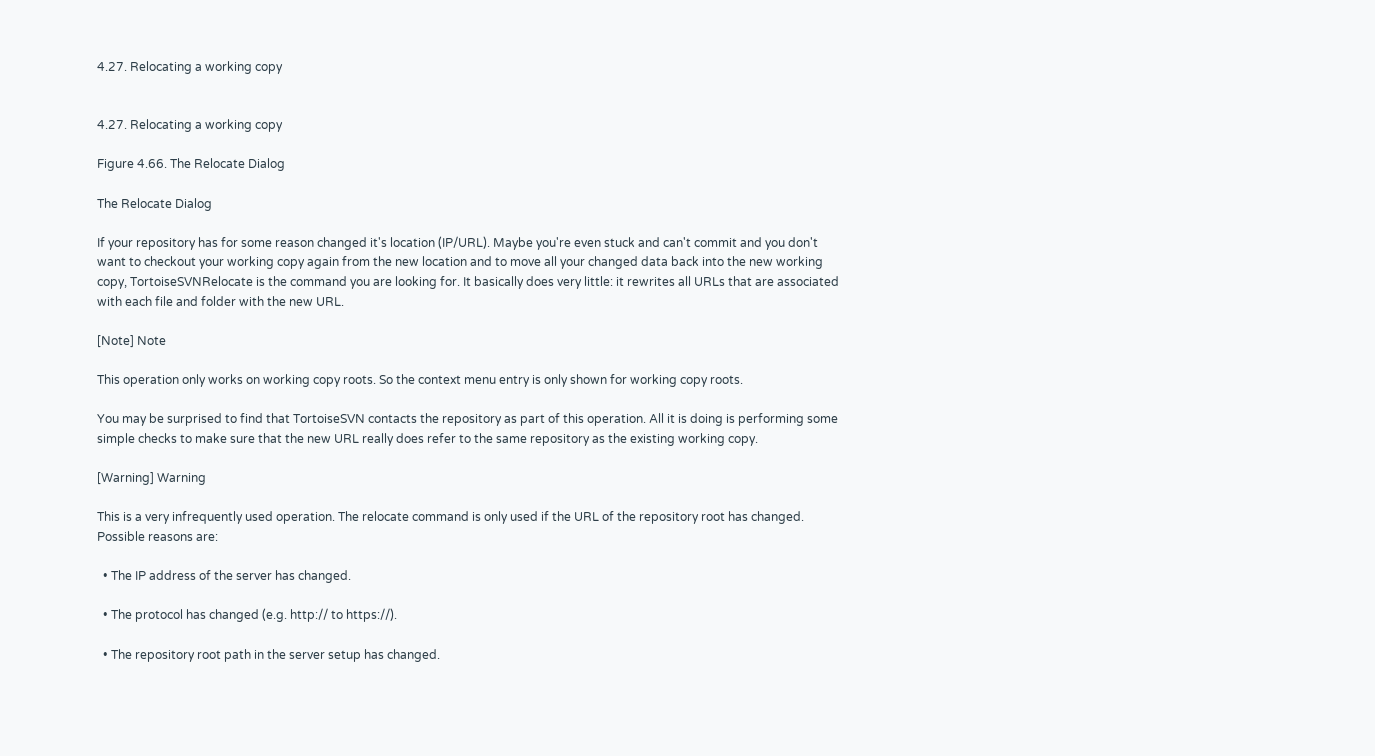4.27. Relocating a working copy


4.27. Relocating a working copy

Figure 4.66. The Relocate Dialog

The Relocate Dialog

If your repository has for some reason changed it's location (IP/URL). Maybe you're even stuck and can't commit and you don't want to checkout your working copy again from the new location and to move all your changed data back into the new working copy, TortoiseSVNRelocate is the command you are looking for. It basically does very little: it rewrites all URLs that are associated with each file and folder with the new URL.

[Note] Note

This operation only works on working copy roots. So the context menu entry is only shown for working copy roots.

You may be surprised to find that TortoiseSVN contacts the repository as part of this operation. All it is doing is performing some simple checks to make sure that the new URL really does refer to the same repository as the existing working copy.

[Warning] Warning

This is a very infrequently used operation. The relocate command is only used if the URL of the repository root has changed. Possible reasons are:

  • The IP address of the server has changed.

  • The protocol has changed (e.g. http:// to https://).

  • The repository root path in the server setup has changed.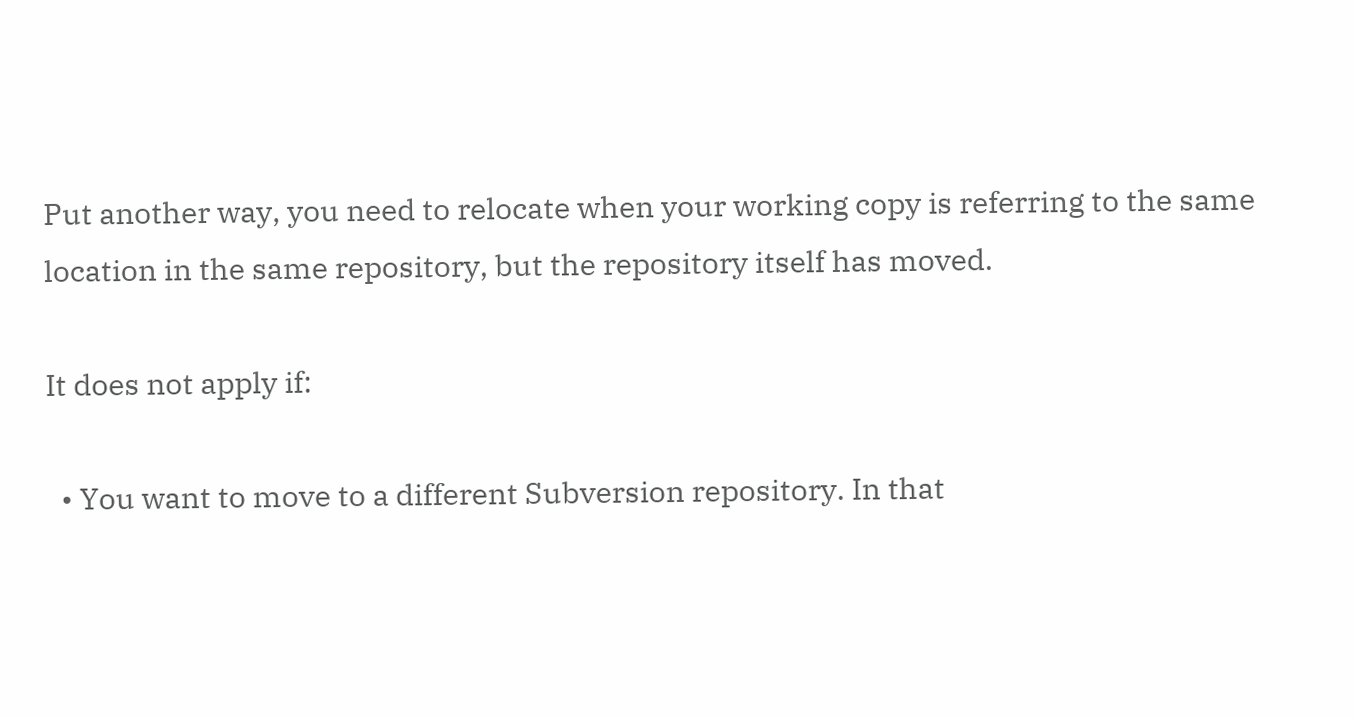Put another way, you need to relocate when your working copy is referring to the same location in the same repository, but the repository itself has moved.

It does not apply if:

  • You want to move to a different Subversion repository. In that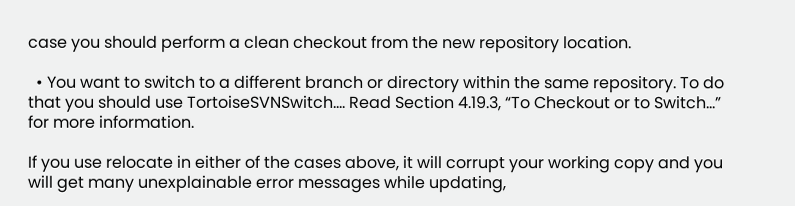case you should perform a clean checkout from the new repository location.

  • You want to switch to a different branch or directory within the same repository. To do that you should use TortoiseSVNSwitch.... Read Section 4.19.3, “To Checkout or to Switch...” for more information.

If you use relocate in either of the cases above, it will corrupt your working copy and you will get many unexplainable error messages while updating,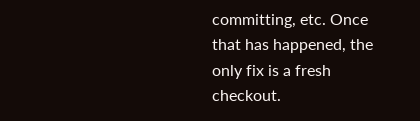committing, etc. Once that has happened, the only fix is a fresh checkout.